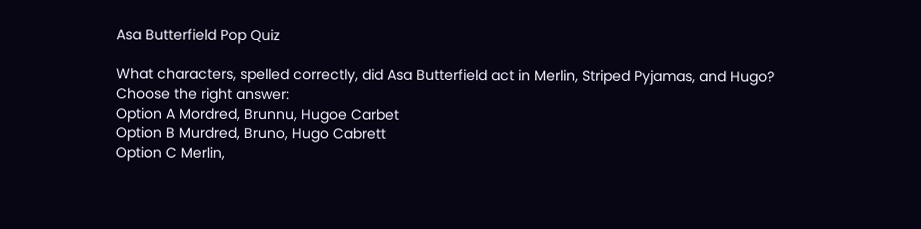Asa Butterfield Pop Quiz

What characters, spelled correctly, did Asa Butterfield act in Merlin, Striped Pyjamas, and Hugo?
Choose the right answer:
Option A Mordred, Brunnu, Hugoe Carbet
Option B Murdred, Bruno, Hugo Cabrett
Option C Merlin,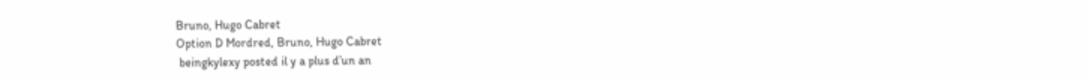Bruno, Hugo Cabret
Option D Mordred, Bruno, Hugo Cabret
 beingkylexy posted il y a plus d’un an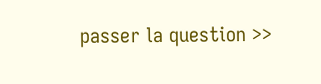passer la question >>